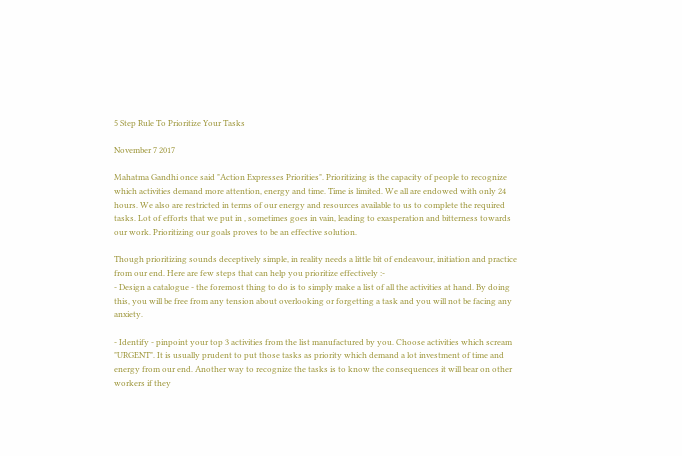5 Step Rule To Prioritize Your Tasks

November 7 2017

Mahatma Gandhi once said "Action Expresses Priorities". Prioritizing is the capacity of people to recognize which activities demand more attention, energy and time. Time is limited. We all are endowed with only 24 hours. We also are restricted in terms of our energy and resources available to us to complete the required tasks. Lot of efforts that we put in , sometimes goes in vain, leading to exasperation and bitterness towards our work. Prioritizing our goals proves to be an effective solution.

Though prioritizing sounds deceptively simple, in reality needs a little bit of endeavour, initiation and practice from our end. Here are few steps that can help you prioritize effectively :-
- Design a catalogue - the foremost thing to do is to simply make a list of all the activities at hand. By doing this, you will be free from any tension about overlooking or forgetting a task and you will not be facing any anxiety.

- Identify - pinpoint your top 3 activities from the list manufactured by you. Choose activities which scream "URGENT". It is usually prudent to put those tasks as priority which demand a lot investment of time and energy from our end. Another way to recognize the tasks is to know the consequences it will bear on other workers if they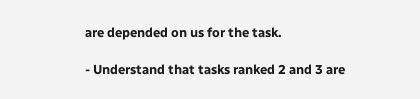are depended on us for the task.

- Understand that tasks ranked 2 and 3 are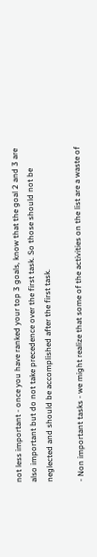not less important - once you have ranked your top 3 goals, know that the goal 2 and 3 are also important but do not take precedence over the first task. So those should not be neglected and should be accomplished after the first task.

- Non important tasks - we might realize that some of the activities on the list are a waste of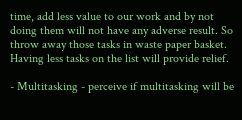time, add less value to our work and by not doing them will not have any adverse result. So throw away those tasks in waste paper basket. Having less tasks on the list will provide relief.

- Multitasking - perceive if multitasking will be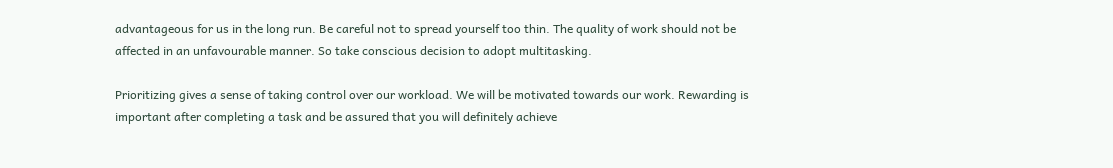advantageous for us in the long run. Be careful not to spread yourself too thin. The quality of work should not be affected in an unfavourable manner. So take conscious decision to adopt multitasking.

Prioritizing gives a sense of taking control over our workload. We will be motivated towards our work. Rewarding is important after completing a task and be assured that you will definitely achieve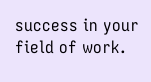success in your field of work.